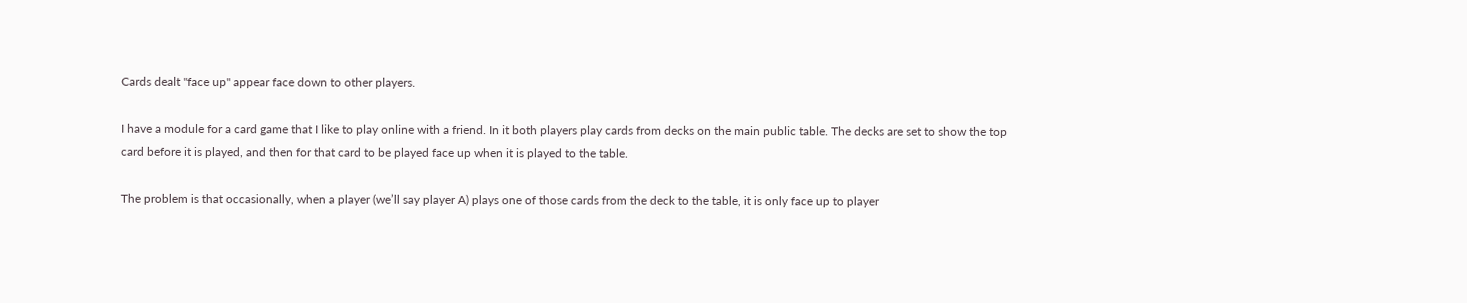Cards dealt "face up" appear face down to other players.

I have a module for a card game that I like to play online with a friend. In it both players play cards from decks on the main public table. The decks are set to show the top card before it is played, and then for that card to be played face up when it is played to the table.

The problem is that occasionally, when a player (we’ll say player A) plays one of those cards from the deck to the table, it is only face up to player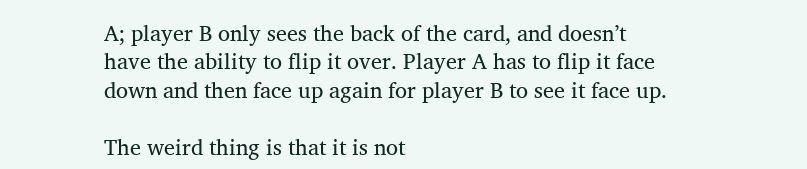A; player B only sees the back of the card, and doesn’t have the ability to flip it over. Player A has to flip it face down and then face up again for player B to see it face up.

The weird thing is that it is not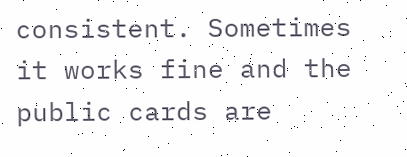consistent. Sometimes it works fine and the public cards are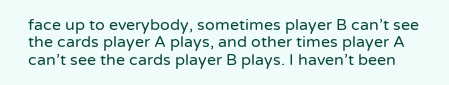face up to everybody, sometimes player B can’t see the cards player A plays, and other times player A can’t see the cards player B plays. I haven’t been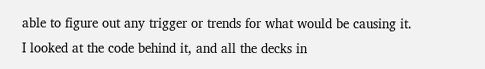able to figure out any trigger or trends for what would be causing it.
I looked at the code behind it, and all the decks in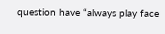question have “always play face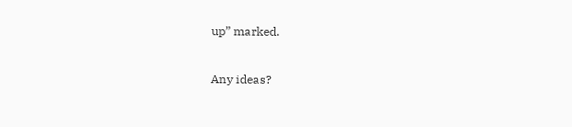up” marked.

Any ideas?